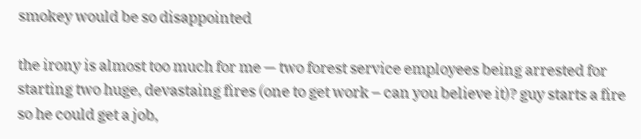smokey would be so disappointed

the irony is almost too much for me — two forest service employees being arrested for starting two huge, devastaing fires (one to get work – can you believe it)? guy starts a fire so he could get a job,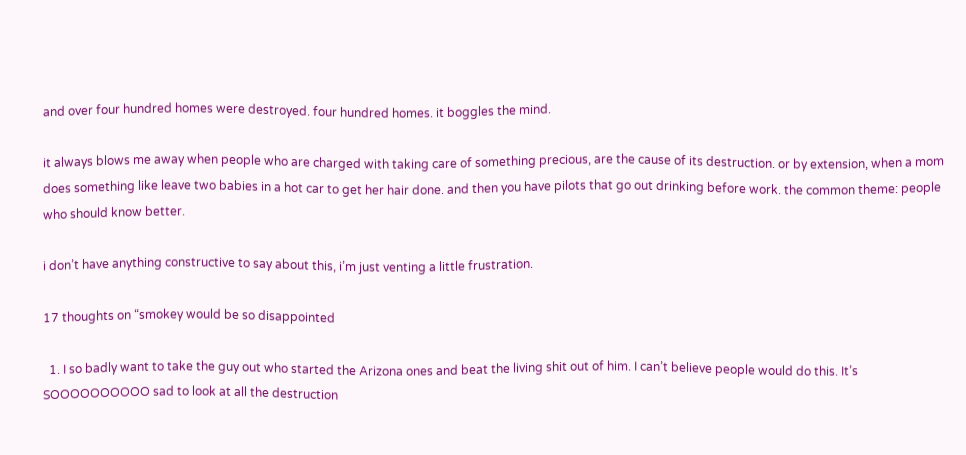and over four hundred homes were destroyed. four hundred homes. it boggles the mind.

it always blows me away when people who are charged with taking care of something precious, are the cause of its destruction. or by extension, when a mom does something like leave two babies in a hot car to get her hair done. and then you have pilots that go out drinking before work. the common theme: people who should know better.

i don’t have anything constructive to say about this, i’m just venting a little frustration.

17 thoughts on “smokey would be so disappointed

  1. I so badly want to take the guy out who started the Arizona ones and beat the living shit out of him. I can’t believe people would do this. It’s SOOOOOOOOOO sad to look at all the destruction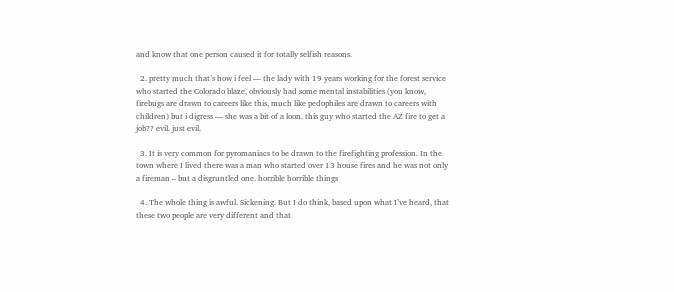and know that one person caused it for totally selfish reasons.

  2. pretty much that’s how i feel — the lady with 19 years working for the forest service who started the Colorado blaze, obviously had some mental instabilities (you know, firebugs are drawn to careers like this, much like pedophiles are drawn to careers with children) but i digress — she was a bit of a loon. this guy who started the AZ fire to get a job?? evil. just evil.

  3. It is very common for pyromaniacs to be drawn to the firefighting profession. In the town where I lived there was a man who started over 13 house fires and he was not only a fireman – but a disgruntled one. horrible horrible things

  4. The whole thing is awful. Sickening. But I do think, based upon what I’ve heard, that these two people are very different and that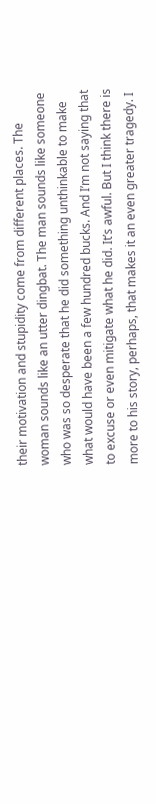their motivation and stupidity come from different places. The woman sounds like an utter dingbat. The man sounds like someone who was so desperate that he did something unthinkable to make what would have been a few hundred bucks. And I’m not saying that to excuse or even mitigate what he did. It’s awful. But I think there is more to his story, perhaps, that makes it an even greater tragedy. I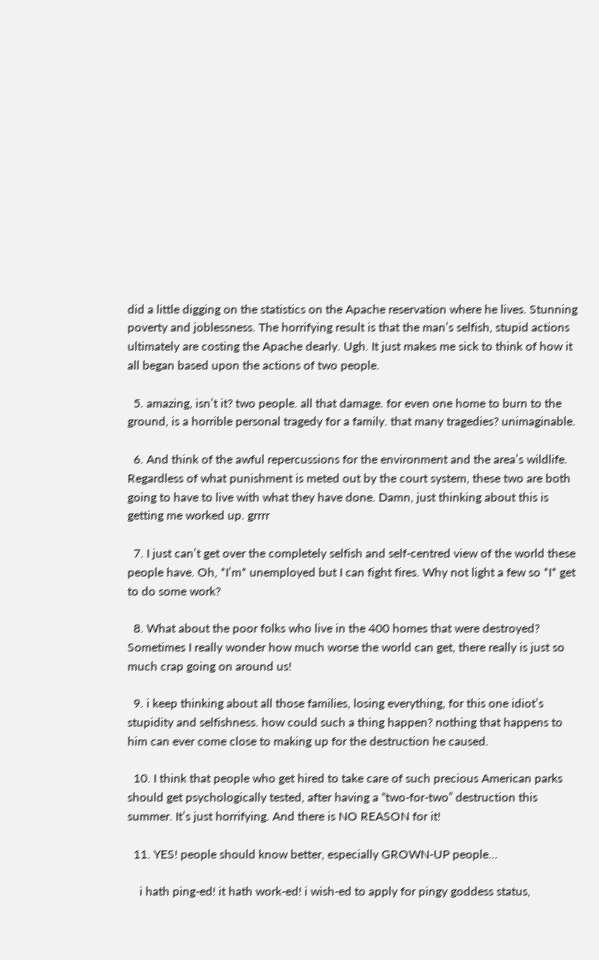did a little digging on the statistics on the Apache reservation where he lives. Stunning poverty and joblessness. The horrifying result is that the man’s selfish, stupid actions ultimately are costing the Apache dearly. Ugh. It just makes me sick to think of how it all began based upon the actions of two people.

  5. amazing, isn’t it? two people. all that damage. for even one home to burn to the ground, is a horrible personal tragedy for a family. that many tragedies? unimaginable.

  6. And think of the awful repercussions for the environment and the area’s wildlife. Regardless of what punishment is meted out by the court system, these two are both going to have to live with what they have done. Damn, just thinking about this is getting me worked up. grrrr

  7. I just can’t get over the completely selfish and self-centred view of the world these people have. Oh, *I’m* unemployed but I can fight fires. Why not light a few so *I* get to do some work?

  8. What about the poor folks who live in the 400 homes that were destroyed? Sometimes I really wonder how much worse the world can get, there really is just so much crap going on around us!

  9. i keep thinking about all those families, losing everything, for this one idiot’s stupidity and selfishness. how could such a thing happen? nothing that happens to him can ever come close to making up for the destruction he caused.

  10. I think that people who get hired to take care of such precious American parks should get psychologically tested, after having a “two-for-two” destruction this summer. It’s just horrifying. And there is NO REASON for it!

  11. YES! people should know better, especially GROWN-UP people…

    i hath ping-ed! it hath work-ed! i wish-ed to apply for pingy goddess status,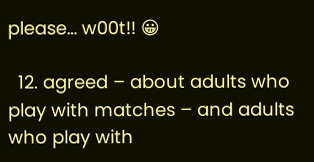please… w00t!! 😀

  12. agreed – about adults who play with matches – and adults who play with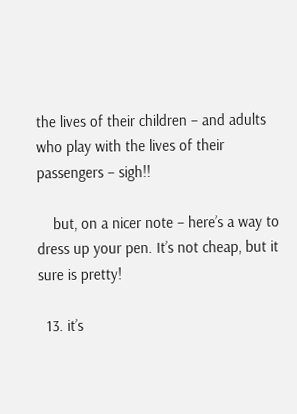the lives of their children – and adults who play with the lives of their passengers – sigh!!

    but, on a nicer note – here’s a way to dress up your pen. It’s not cheap, but it sure is pretty!

  13. it’s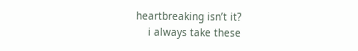heartbreaking isn’t it?
    i always take these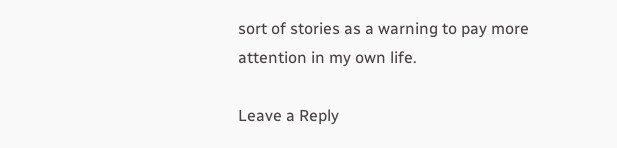sort of stories as a warning to pay more attention in my own life.

Leave a Reply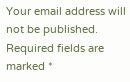Your email address will not be published. Required fields are marked *